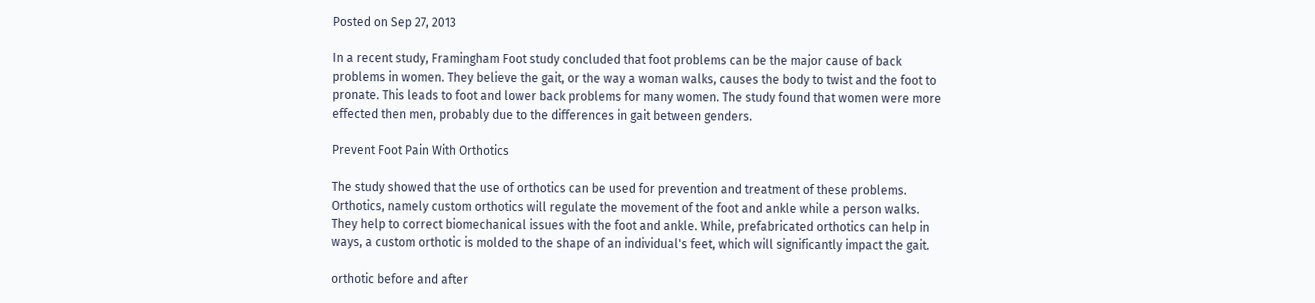Posted on Sep 27, 2013

In a recent study, Framingham Foot study concluded that foot problems can be the major cause of back problems in women. They believe the gait, or the way a woman walks, causes the body to twist and the foot to pronate. This leads to foot and lower back problems for many women. The study found that women were more effected then men, probably due to the differences in gait between genders.

Prevent Foot Pain With Orthotics

The study showed that the use of orthotics can be used for prevention and treatment of these problems. Orthotics, namely custom orthotics will regulate the movement of the foot and ankle while a person walks. They help to correct biomechanical issues with the foot and ankle. While, prefabricated orthotics can help in ways, a custom orthotic is molded to the shape of an individual's feet, which will significantly impact the gait.

orthotic before and after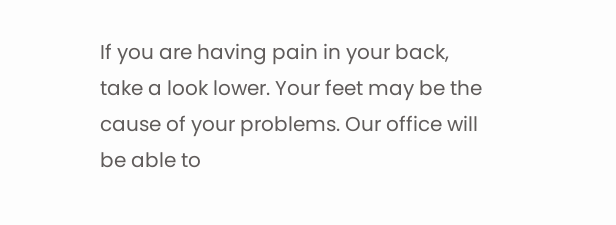If you are having pain in your back, take a look lower. Your feet may be the cause of your problems. Our office will be able to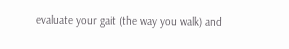evaluate your gait (the way you walk) and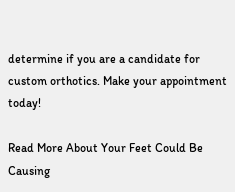determine if you are a candidate for custom orthotics. Make your appointment today!

Read More About Your Feet Could Be Causing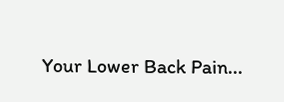Your Lower Back Pain...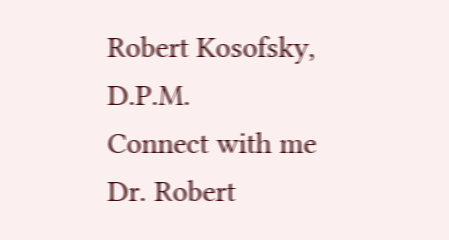Robert Kosofsky, D.P.M.
Connect with me
Dr. Robert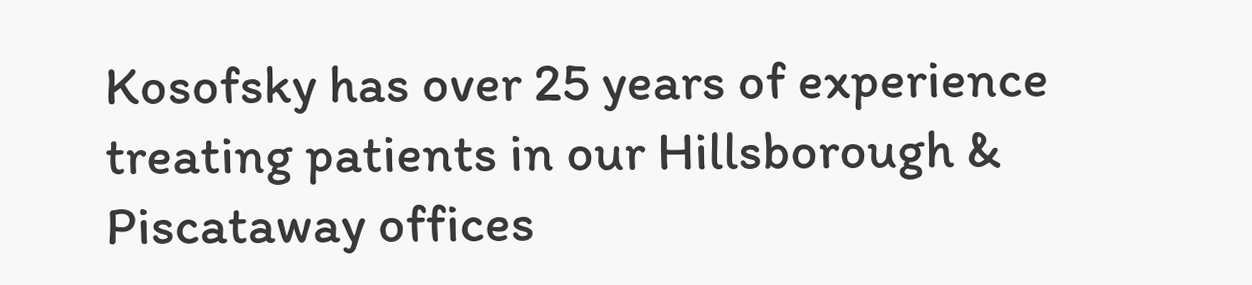Kosofsky has over 25 years of experience treating patients in our Hillsborough & Piscataway offices